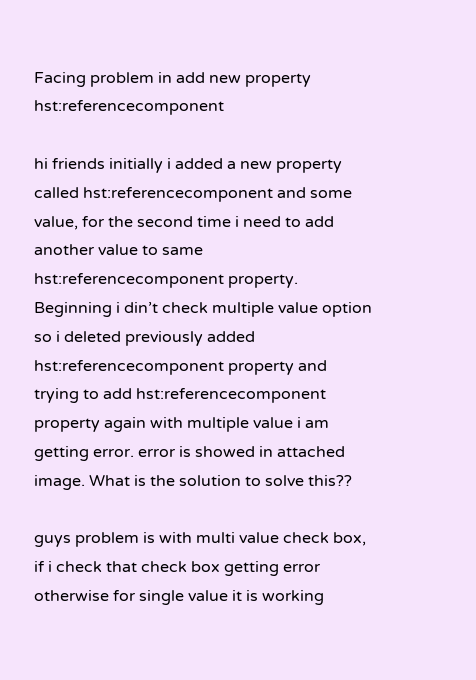Facing problem in add new property hst:referencecomponent

hi friends initially i added a new property called hst:referencecomponent and some value, for the second time i need to add another value to same hst:referencecomponent property. Beginning i din’t check multiple value option so i deleted previously added hst:referencecomponent property and trying to add hst:referencecomponent property again with multiple value i am getting error. error is showed in attached image. What is the solution to solve this??

guys problem is with multi value check box, if i check that check box getting error otherwise for single value it is working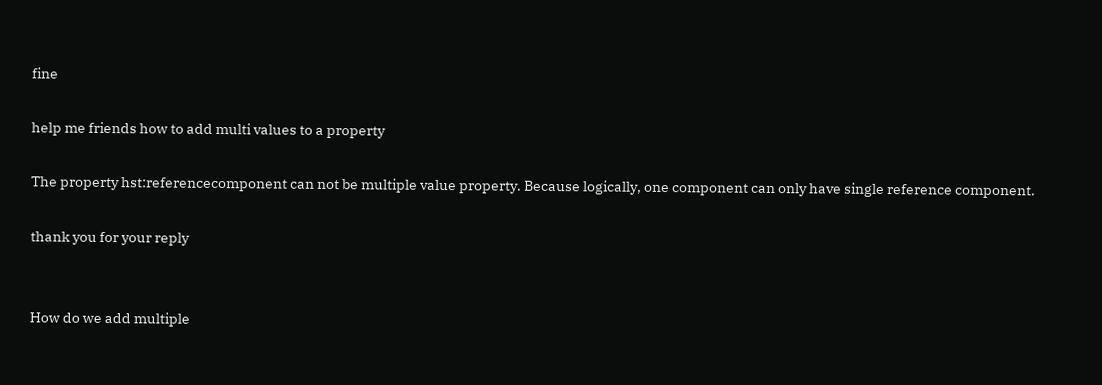fine

help me friends how to add multi values to a property

The property hst:referencecomponent can not be multiple value property. Because logically, one component can only have single reference component.

thank you for your reply


How do we add multiple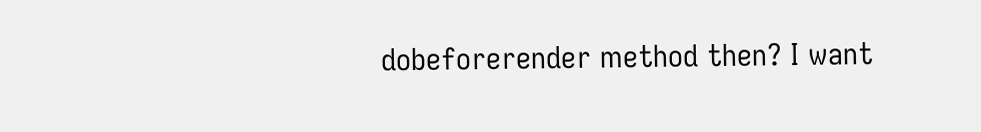dobeforerender method then? I want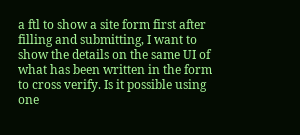a ftl to show a site form first after filling and submitting, I want to show the details on the same UI of what has been written in the form to cross verify. Is it possible using one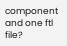component and one ftl file?